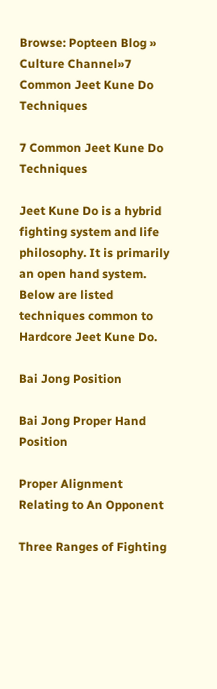Browse: Popteen Blog » Culture Channel»7 Common Jeet Kune Do Techniques

7 Common Jeet Kune Do Techniques

Jeet Kune Do is a hybrid fighting system and life philosophy. It is primarily an open hand system. Below are listed techniques common to Hardcore Jeet Kune Do.

Bai Jong Position

Bai Jong Proper Hand Position

Proper Alignment Relating to An Opponent

Three Ranges of Fighting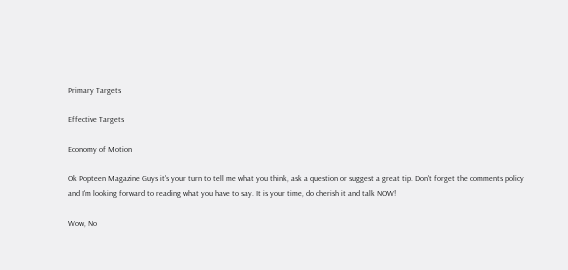Primary Targets

Effective Targets

Economy of Motion

Ok Popteen Magazine Guys it's your turn to tell me what you think, ask a question or suggest a great tip. Don't forget the comments policy and I'm looking forward to reading what you have to say. It is your time, do cherish it and talk NOW!

Wow, No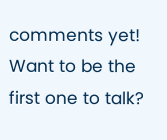comments yet! Want to be the first one to talk?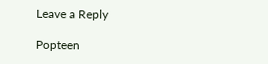Leave a Reply

Popteen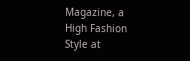Magazine, a High Fashion Style at